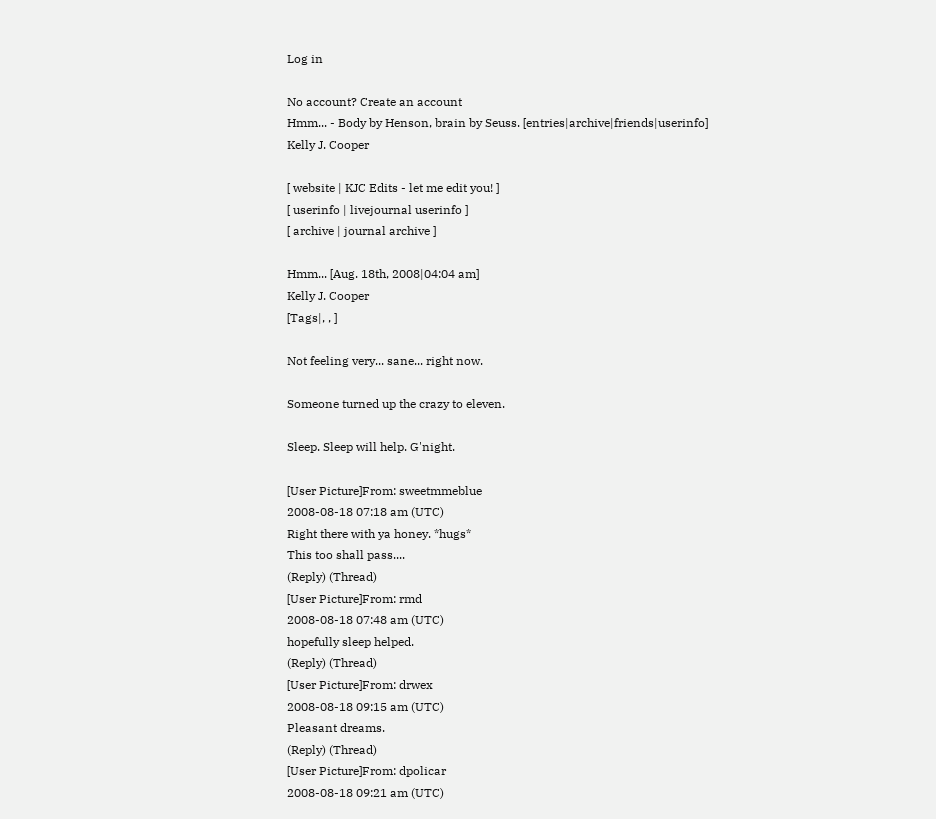Log in

No account? Create an account
Hmm... - Body by Henson, brain by Seuss. [entries|archive|friends|userinfo]
Kelly J. Cooper

[ website | KJC Edits - let me edit you! ]
[ userinfo | livejournal userinfo ]
[ archive | journal archive ]

Hmm... [Aug. 18th, 2008|04:04 am]
Kelly J. Cooper
[Tags|, , ]

Not feeling very... sane... right now.

Someone turned up the crazy to eleven.

Sleep. Sleep will help. G'night.

[User Picture]From: sweetmmeblue
2008-08-18 07:18 am (UTC)
Right there with ya honey. *hugs*
This too shall pass....
(Reply) (Thread)
[User Picture]From: rmd
2008-08-18 07:48 am (UTC)
hopefully sleep helped.
(Reply) (Thread)
[User Picture]From: drwex
2008-08-18 09:15 am (UTC)
Pleasant dreams.
(Reply) (Thread)
[User Picture]From: dpolicar
2008-08-18 09:21 am (UTC)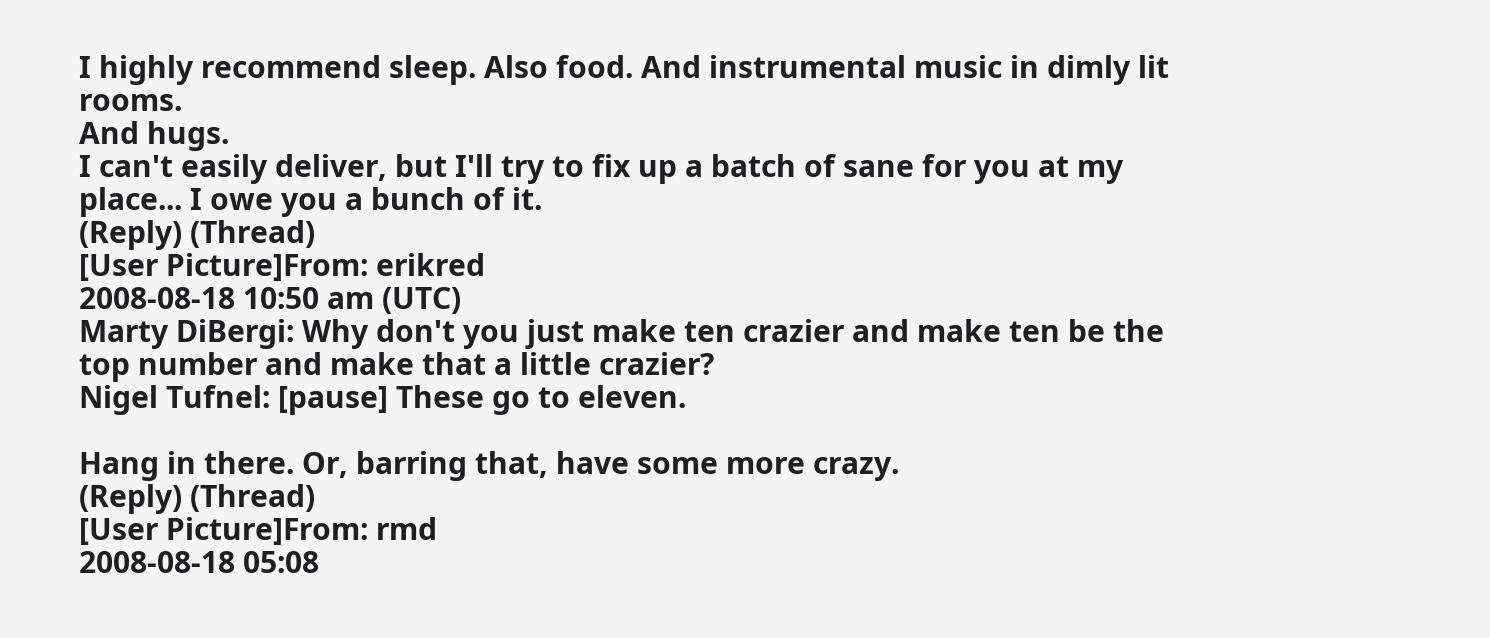I highly recommend sleep. Also food. And instrumental music in dimly lit rooms.
And hugs.
I can't easily deliver, but I'll try to fix up a batch of sane for you at my place... I owe you a bunch of it.
(Reply) (Thread)
[User Picture]From: erikred
2008-08-18 10:50 am (UTC)
Marty DiBergi: Why don't you just make ten crazier and make ten be the top number and make that a little crazier?
Nigel Tufnel: [pause] These go to eleven.

Hang in there. Or, barring that, have some more crazy.
(Reply) (Thread)
[User Picture]From: rmd
2008-08-18 05:08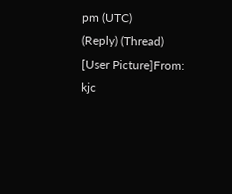pm (UTC)
(Reply) (Thread)
[User Picture]From: kjc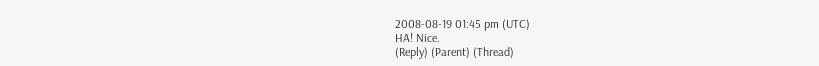2008-08-19 01:45 pm (UTC)
HA! Nice.
(Reply) (Parent) (Thread)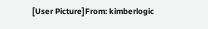[User Picture]From: kimberlogic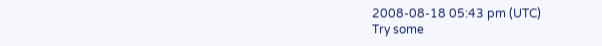2008-08-18 05:43 pm (UTC)
Try some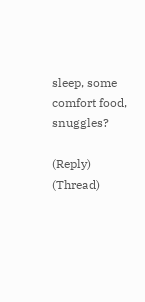sleep, some comfort food, snuggles?

(Reply) (Thread)